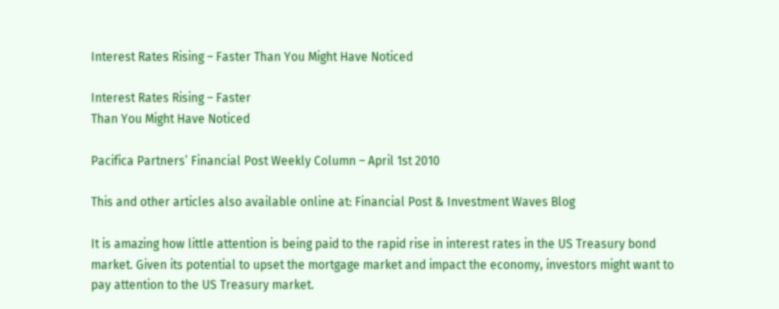Interest Rates Rising – Faster Than You Might Have Noticed

Interest Rates Rising – Faster
Than You Might Have Noticed

Pacifica Partners’ Financial Post Weekly Column – April 1st 2010

This and other articles also available online at: Financial Post & Investment Waves Blog

It is amazing how little attention is being paid to the rapid rise in interest rates in the US Treasury bond market. Given its potential to upset the mortgage market and impact the economy, investors might want to pay attention to the US Treasury market.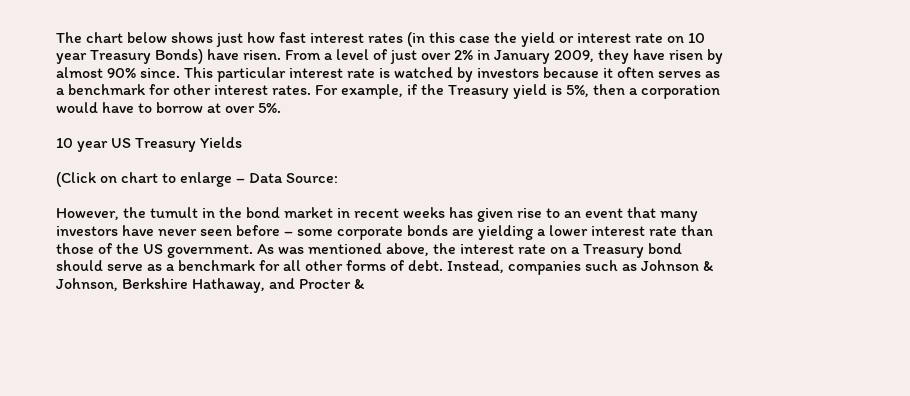The chart below shows just how fast interest rates (in this case the yield or interest rate on 10 year Treasury Bonds) have risen. From a level of just over 2% in January 2009, they have risen by almost 90% since. This particular interest rate is watched by investors because it often serves as a benchmark for other interest rates. For example, if the Treasury yield is 5%, then a corporation would have to borrow at over 5%.

10 year US Treasury Yields

(Click on chart to enlarge – Data Source:

However, the tumult in the bond market in recent weeks has given rise to an event that many investors have never seen before – some corporate bonds are yielding a lower interest rate than those of the US government. As was mentioned above, the interest rate on a Treasury bond should serve as a benchmark for all other forms of debt. Instead, companies such as Johnson & Johnson, Berkshire Hathaway, and Procter &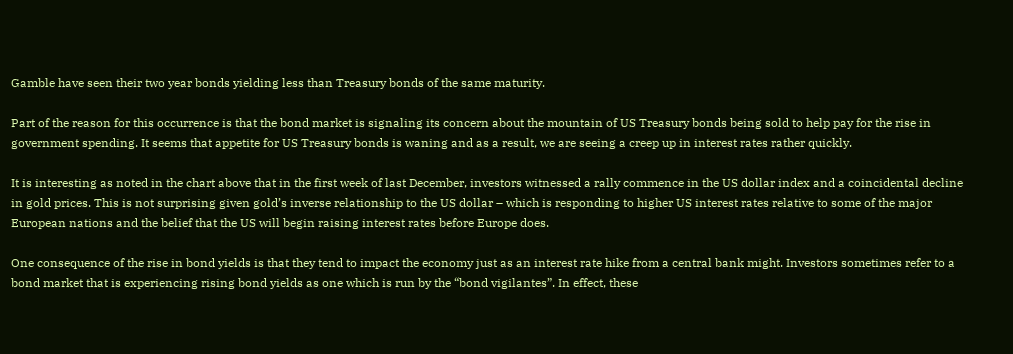Gamble have seen their two year bonds yielding less than Treasury bonds of the same maturity.

Part of the reason for this occurrence is that the bond market is signaling its concern about the mountain of US Treasury bonds being sold to help pay for the rise in government spending. It seems that appetite for US Treasury bonds is waning and as a result, we are seeing a creep up in interest rates rather quickly.

It is interesting as noted in the chart above that in the first week of last December, investors witnessed a rally commence in the US dollar index and a coincidental decline in gold prices. This is not surprising given gold’s inverse relationship to the US dollar – which is responding to higher US interest rates relative to some of the major European nations and the belief that the US will begin raising interest rates before Europe does.

One consequence of the rise in bond yields is that they tend to impact the economy just as an interest rate hike from a central bank might. Investors sometimes refer to a bond market that is experiencing rising bond yields as one which is run by the “bond vigilantes”. In effect, these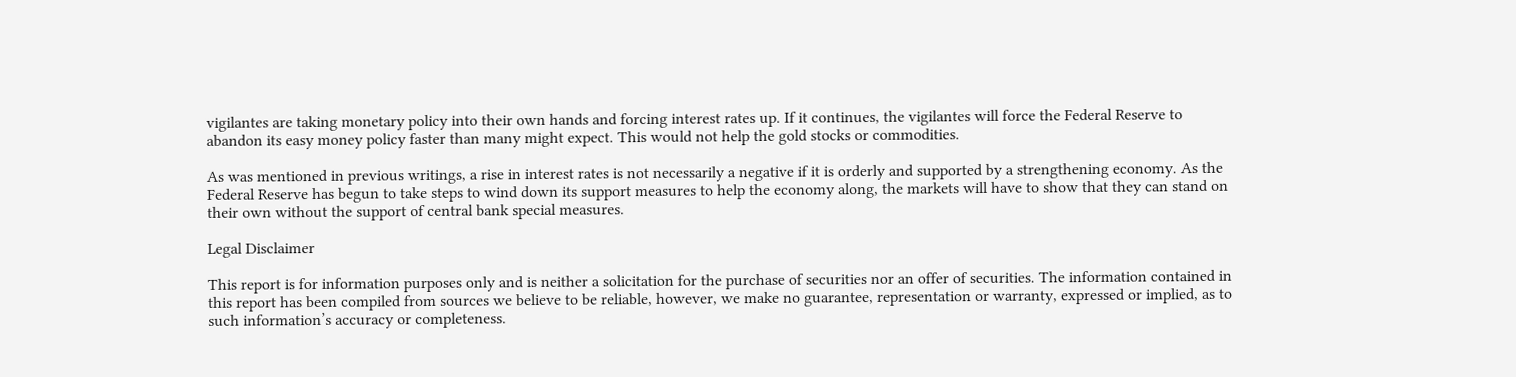vigilantes are taking monetary policy into their own hands and forcing interest rates up. If it continues, the vigilantes will force the Federal Reserve to abandon its easy money policy faster than many might expect. This would not help the gold stocks or commodities.

As was mentioned in previous writings, a rise in interest rates is not necessarily a negative if it is orderly and supported by a strengthening economy. As the Federal Reserve has begun to take steps to wind down its support measures to help the economy along, the markets will have to show that they can stand on their own without the support of central bank special measures.

Legal Disclaimer

This report is for information purposes only and is neither a solicitation for the purchase of securities nor an offer of securities. The information contained in this report has been compiled from sources we believe to be reliable, however, we make no guarantee, representation or warranty, expressed or implied, as to such information’s accuracy or completeness.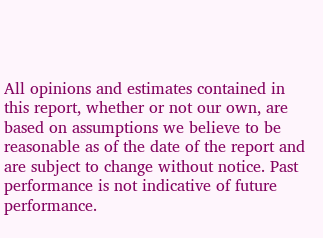All opinions and estimates contained in this report, whether or not our own, are based on assumptions we believe to be reasonable as of the date of the report and are subject to change without notice. Past performance is not indicative of future performance.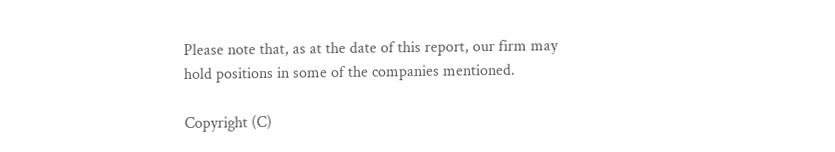Please note that, as at the date of this report, our firm may hold positions in some of the companies mentioned.

Copyright (C)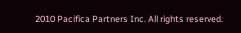2010 Pacifica Partners Inc. All rights reserved.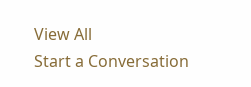View All
Start a Conversation